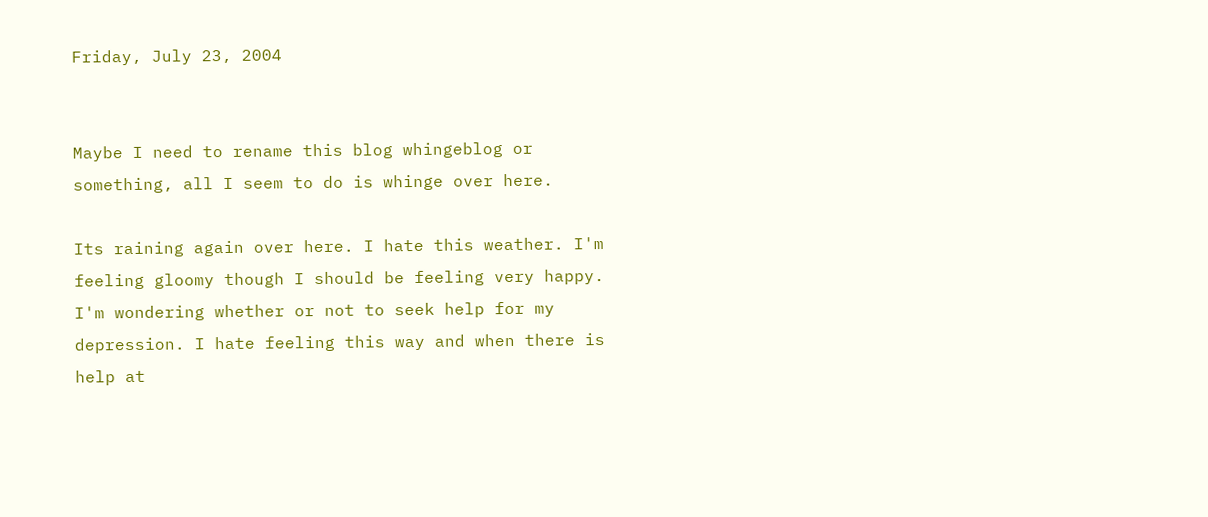Friday, July 23, 2004


Maybe I need to rename this blog whingeblog or something, all I seem to do is whinge over here.

Its raining again over here. I hate this weather. I'm feeling gloomy though I should be feeling very happy. I'm wondering whether or not to seek help for my depression. I hate feeling this way and when there is help at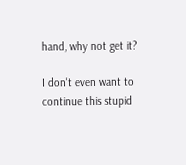hand, why not get it?

I don't even want to continue this stupid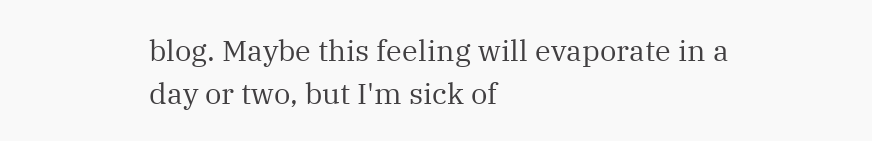blog. Maybe this feeling will evaporate in a day or two, but I'm sick of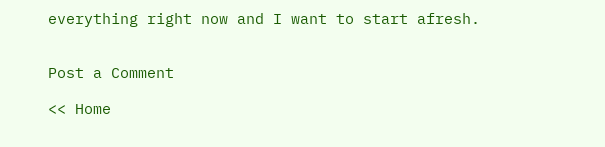everything right now and I want to start afresh.


Post a Comment

<< Home